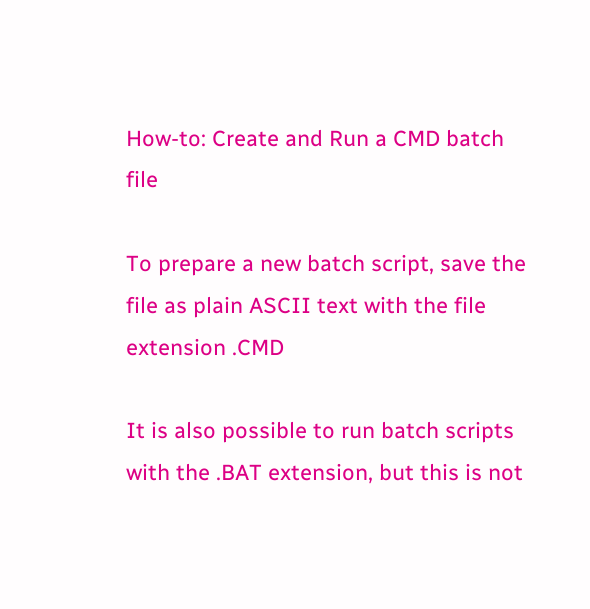How-to: Create and Run a CMD batch file

To prepare a new batch script, save the file as plain ASCII text with the file extension .CMD

It is also possible to run batch scripts with the .BAT extension, but this is not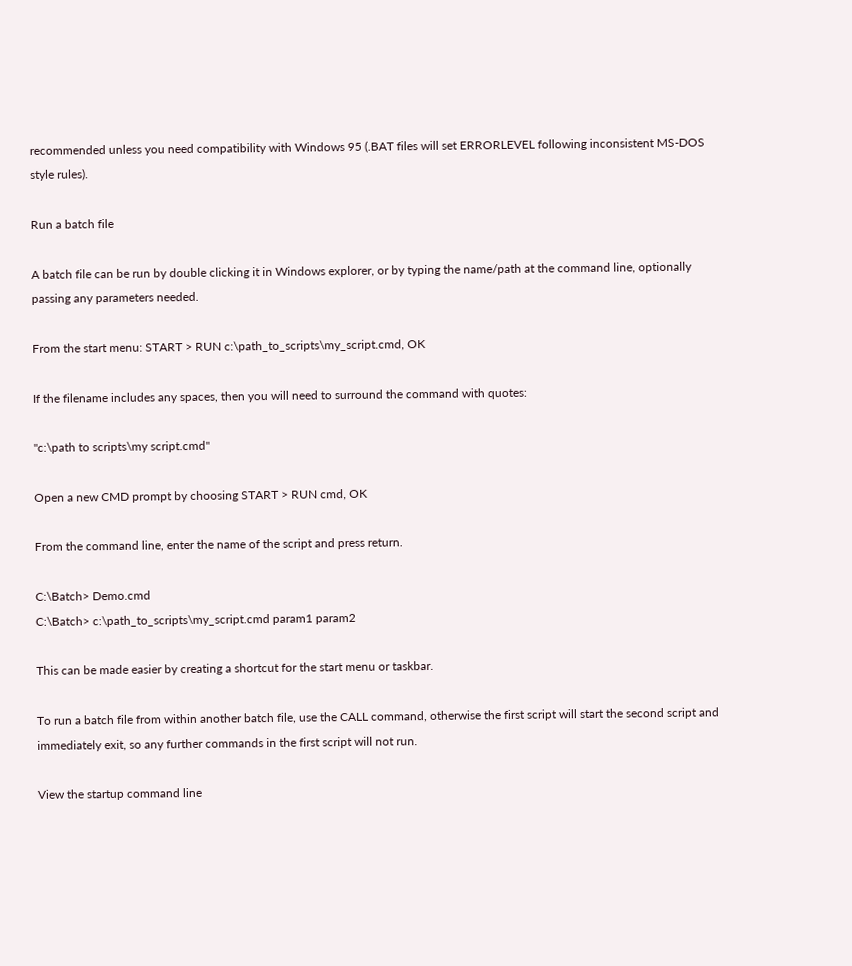recommended unless you need compatibility with Windows 95 (.BAT files will set ERRORLEVEL following inconsistent MS-DOS style rules).

Run a batch file

A batch file can be run by double clicking it in Windows explorer, or by typing the name/path at the command line, optionally passing any parameters needed.

From the start menu: START > RUN c:\path_to_scripts\my_script.cmd, OK

If the filename includes any spaces, then you will need to surround the command with quotes:

"c:\path to scripts\my script.cmd"

Open a new CMD prompt by choosing START > RUN cmd, OK

From the command line, enter the name of the script and press return.

C:\Batch> Demo.cmd
C:\Batch> c:\path_to_scripts\my_script.cmd param1 param2

This can be made easier by creating a shortcut for the start menu or taskbar.

To run a batch file from within another batch file, use the CALL command, otherwise the first script will start the second script and immediately exit, so any further commands in the first script will not run.

View the startup command line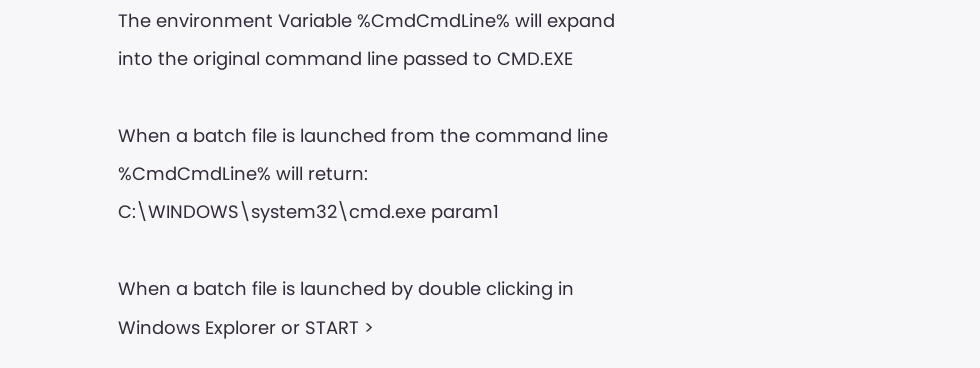The environment Variable %CmdCmdLine% will expand into the original command line passed to CMD.EXE

When a batch file is launched from the command line %CmdCmdLine% will return:
C:\WINDOWS\system32\cmd.exe param1

When a batch file is launched by double clicking in Windows Explorer or START >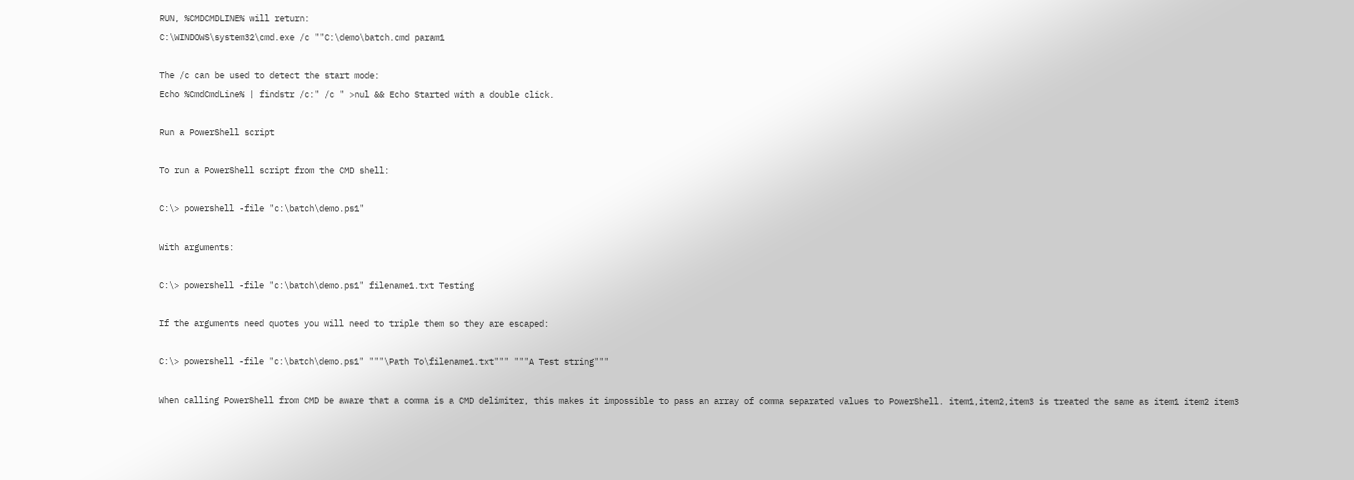RUN, %CMDCMDLINE% will return:
C:\WINDOWS\system32\cmd.exe /c ""C:\demo\batch.cmd param1

The /c can be used to detect the start mode:
Echo %CmdCmdLine% | findstr /c:" /c " >nul && Echo Started with a double click.

Run a PowerShell script

To run a PowerShell script from the CMD shell:

C:\> powershell -file "c:\batch\demo.ps1"

With arguments:

C:\> powershell -file "c:\batch\demo.ps1" filename1.txt Testing

If the arguments need quotes you will need to triple them so they are escaped:

C:\> powershell -file "c:\batch\demo.ps1" """\Path To\filename1.txt""" """A Test string"""

When calling PowerShell from CMD be aware that a comma is a CMD delimiter, this makes it impossible to pass an array of comma separated values to PowerShell. item1,item2,item3 is treated the same as item1 item2 item3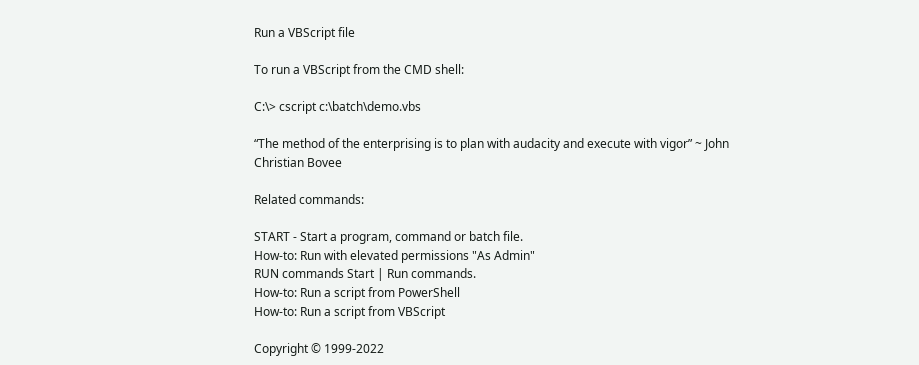Run a VBScript file

To run a VBScript from the CMD shell:

C:\> cscript c:\batch\demo.vbs

“The method of the enterprising is to plan with audacity and execute with vigor” ~ John Christian Bovee

Related commands:

START - Start a program, command or batch file.
How-to: Run with elevated permissions "As Admin"
RUN commands Start | Run commands.
How-to: Run a script from PowerShell
How-to: Run a script from VBScript

Copyright © 1999-2022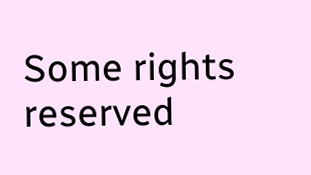Some rights reserved